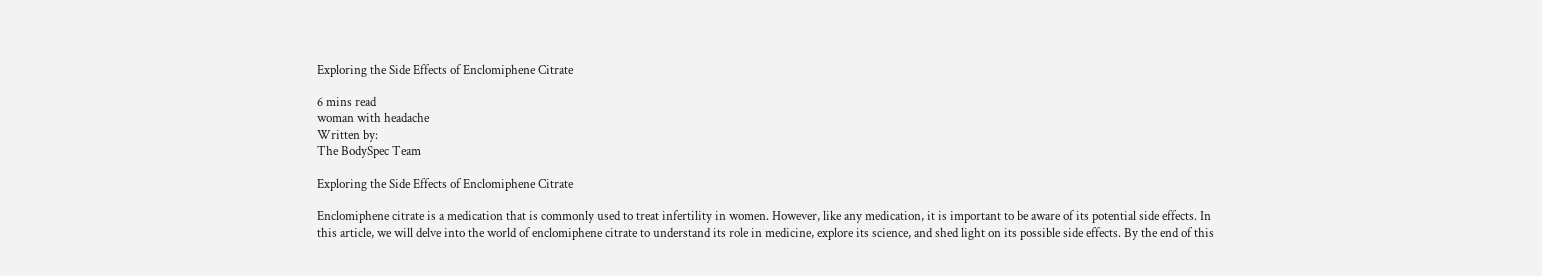Exploring the Side Effects of Enclomiphene Citrate

6 mins read
woman with headache
Written by:
The BodySpec Team

Exploring the Side Effects of Enclomiphene Citrate

Enclomiphene citrate is a medication that is commonly used to treat infertility in women. However, like any medication, it is important to be aware of its potential side effects. In this article, we will delve into the world of enclomiphene citrate to understand its role in medicine, explore its science, and shed light on its possible side effects. By the end of this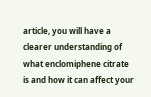article, you will have a clearer understanding of what enclomiphene citrate is and how it can affect your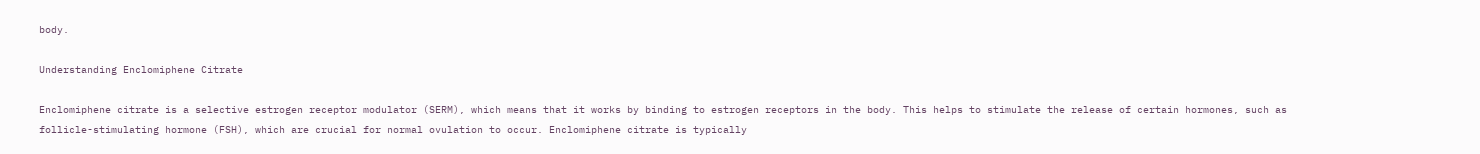body.

Understanding Enclomiphene Citrate

Enclomiphene citrate is a selective estrogen receptor modulator (SERM), which means that it works by binding to estrogen receptors in the body. This helps to stimulate the release of certain hormones, such as follicle-stimulating hormone (FSH), which are crucial for normal ovulation to occur. Enclomiphene citrate is typically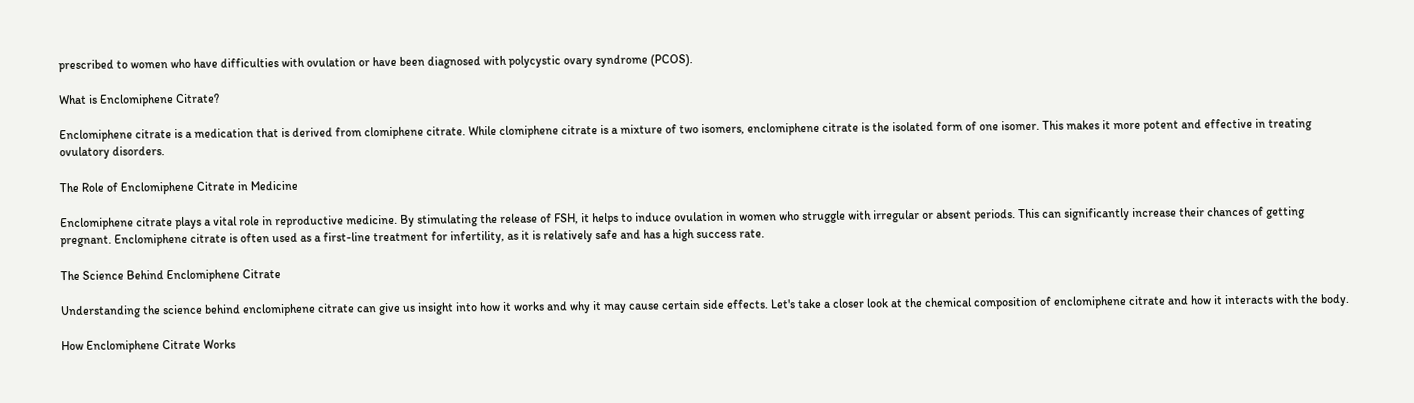prescribed to women who have difficulties with ovulation or have been diagnosed with polycystic ovary syndrome (PCOS).

What is Enclomiphene Citrate?

Enclomiphene citrate is a medication that is derived from clomiphene citrate. While clomiphene citrate is a mixture of two isomers, enclomiphene citrate is the isolated form of one isomer. This makes it more potent and effective in treating ovulatory disorders.

The Role of Enclomiphene Citrate in Medicine

Enclomiphene citrate plays a vital role in reproductive medicine. By stimulating the release of FSH, it helps to induce ovulation in women who struggle with irregular or absent periods. This can significantly increase their chances of getting pregnant. Enclomiphene citrate is often used as a first-line treatment for infertility, as it is relatively safe and has a high success rate.

The Science Behind Enclomiphene Citrate

Understanding the science behind enclomiphene citrate can give us insight into how it works and why it may cause certain side effects. Let's take a closer look at the chemical composition of enclomiphene citrate and how it interacts with the body.

How Enclomiphene Citrate Works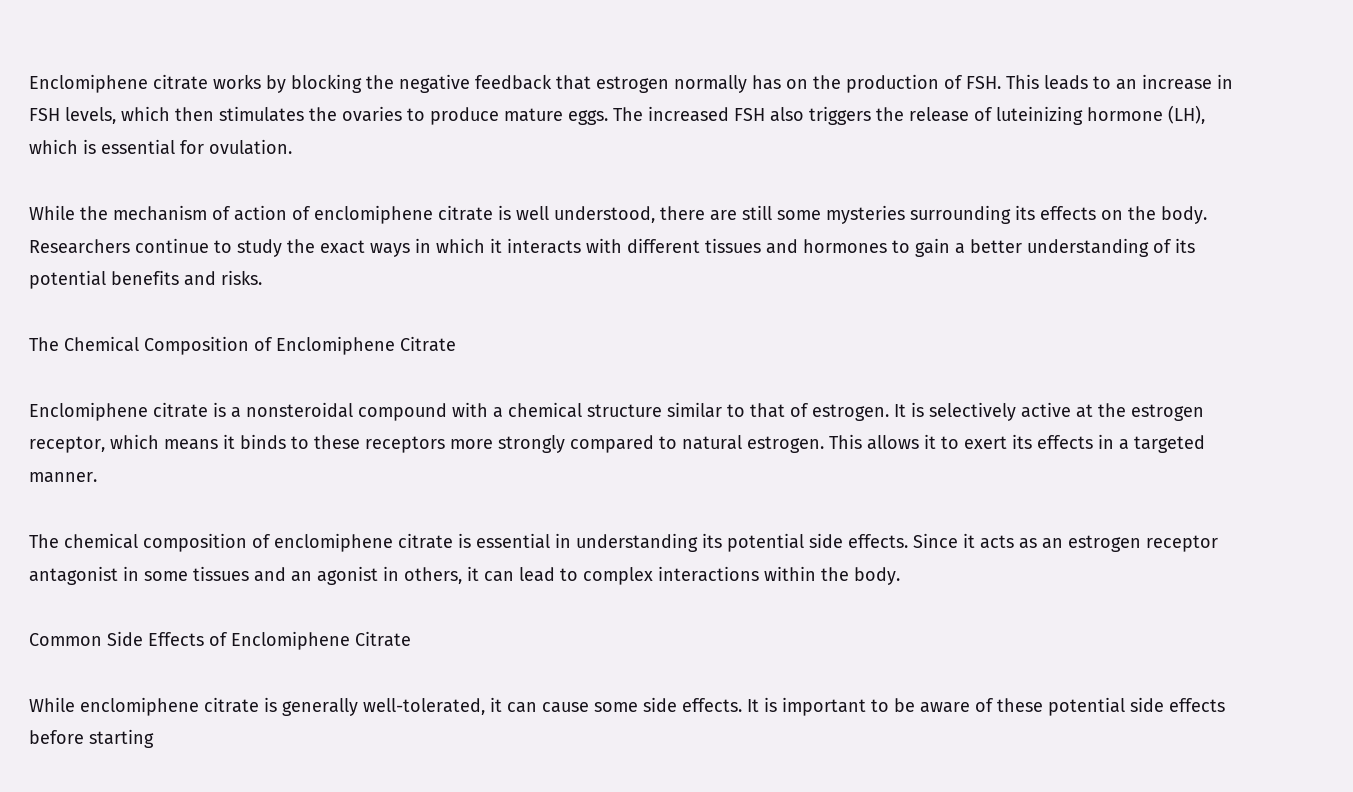Enclomiphene citrate works by blocking the negative feedback that estrogen normally has on the production of FSH. This leads to an increase in FSH levels, which then stimulates the ovaries to produce mature eggs. The increased FSH also triggers the release of luteinizing hormone (LH), which is essential for ovulation.

While the mechanism of action of enclomiphene citrate is well understood, there are still some mysteries surrounding its effects on the body. Researchers continue to study the exact ways in which it interacts with different tissues and hormones to gain a better understanding of its potential benefits and risks.

The Chemical Composition of Enclomiphene Citrate

Enclomiphene citrate is a nonsteroidal compound with a chemical structure similar to that of estrogen. It is selectively active at the estrogen receptor, which means it binds to these receptors more strongly compared to natural estrogen. This allows it to exert its effects in a targeted manner.

The chemical composition of enclomiphene citrate is essential in understanding its potential side effects. Since it acts as an estrogen receptor antagonist in some tissues and an agonist in others, it can lead to complex interactions within the body.

Common Side Effects of Enclomiphene Citrate

While enclomiphene citrate is generally well-tolerated, it can cause some side effects. It is important to be aware of these potential side effects before starting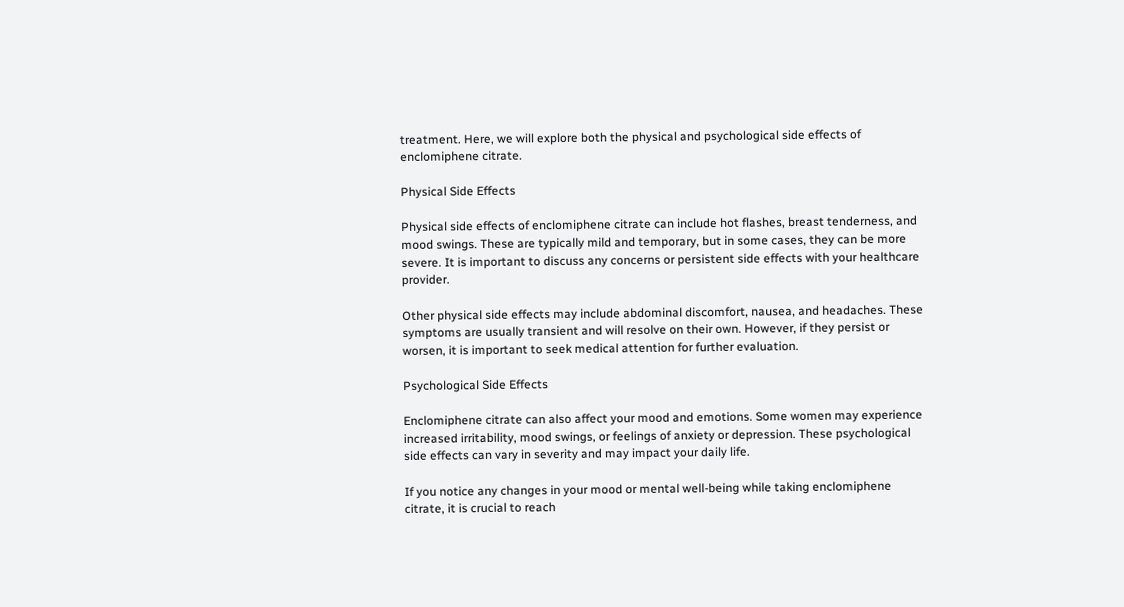treatment. Here, we will explore both the physical and psychological side effects of enclomiphene citrate.

Physical Side Effects

Physical side effects of enclomiphene citrate can include hot flashes, breast tenderness, and mood swings. These are typically mild and temporary, but in some cases, they can be more severe. It is important to discuss any concerns or persistent side effects with your healthcare provider.

Other physical side effects may include abdominal discomfort, nausea, and headaches. These symptoms are usually transient and will resolve on their own. However, if they persist or worsen, it is important to seek medical attention for further evaluation.

Psychological Side Effects

Enclomiphene citrate can also affect your mood and emotions. Some women may experience increased irritability, mood swings, or feelings of anxiety or depression. These psychological side effects can vary in severity and may impact your daily life.

If you notice any changes in your mood or mental well-being while taking enclomiphene citrate, it is crucial to reach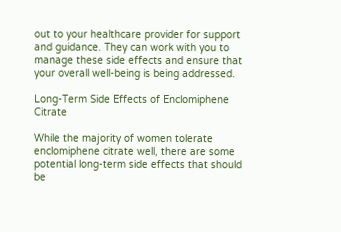out to your healthcare provider for support and guidance. They can work with you to manage these side effects and ensure that your overall well-being is being addressed.

Long-Term Side Effects of Enclomiphene Citrate

While the majority of women tolerate enclomiphene citrate well, there are some potential long-term side effects that should be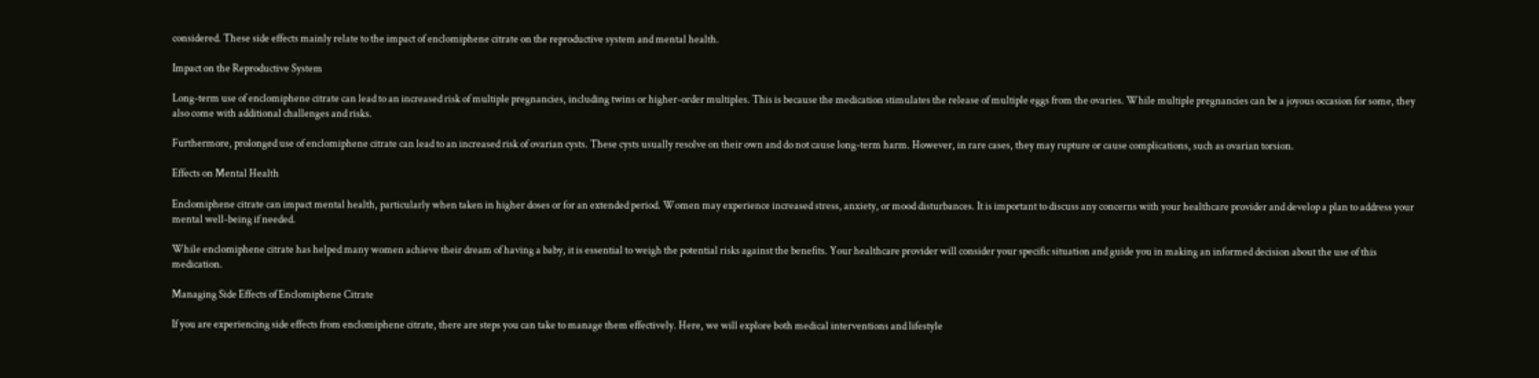considered. These side effects mainly relate to the impact of enclomiphene citrate on the reproductive system and mental health.

Impact on the Reproductive System

Long-term use of enclomiphene citrate can lead to an increased risk of multiple pregnancies, including twins or higher-order multiples. This is because the medication stimulates the release of multiple eggs from the ovaries. While multiple pregnancies can be a joyous occasion for some, they also come with additional challenges and risks.

Furthermore, prolonged use of enclomiphene citrate can lead to an increased risk of ovarian cysts. These cysts usually resolve on their own and do not cause long-term harm. However, in rare cases, they may rupture or cause complications, such as ovarian torsion.

Effects on Mental Health

Enclomiphene citrate can impact mental health, particularly when taken in higher doses or for an extended period. Women may experience increased stress, anxiety, or mood disturbances. It is important to discuss any concerns with your healthcare provider and develop a plan to address your mental well-being if needed.

While enclomiphene citrate has helped many women achieve their dream of having a baby, it is essential to weigh the potential risks against the benefits. Your healthcare provider will consider your specific situation and guide you in making an informed decision about the use of this medication.

Managing Side Effects of Enclomiphene Citrate

If you are experiencing side effects from enclomiphene citrate, there are steps you can take to manage them effectively. Here, we will explore both medical interventions and lifestyle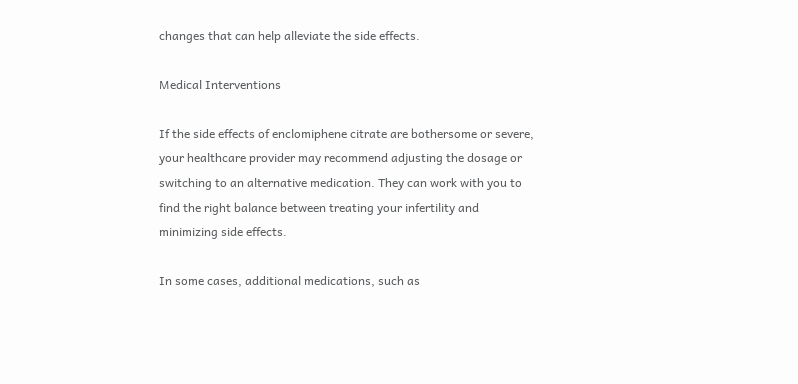changes that can help alleviate the side effects.

Medical Interventions

If the side effects of enclomiphene citrate are bothersome or severe, your healthcare provider may recommend adjusting the dosage or switching to an alternative medication. They can work with you to find the right balance between treating your infertility and minimizing side effects.

In some cases, additional medications, such as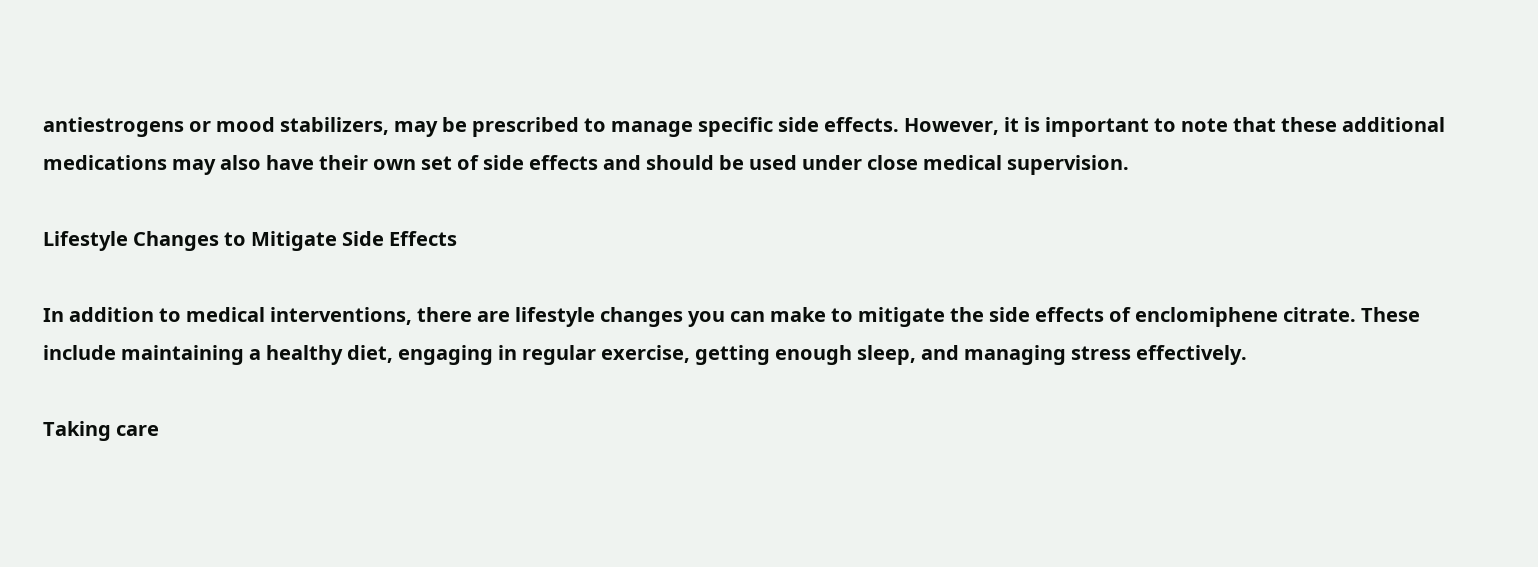antiestrogens or mood stabilizers, may be prescribed to manage specific side effects. However, it is important to note that these additional medications may also have their own set of side effects and should be used under close medical supervision.

Lifestyle Changes to Mitigate Side Effects

In addition to medical interventions, there are lifestyle changes you can make to mitigate the side effects of enclomiphene citrate. These include maintaining a healthy diet, engaging in regular exercise, getting enough sleep, and managing stress effectively.

Taking care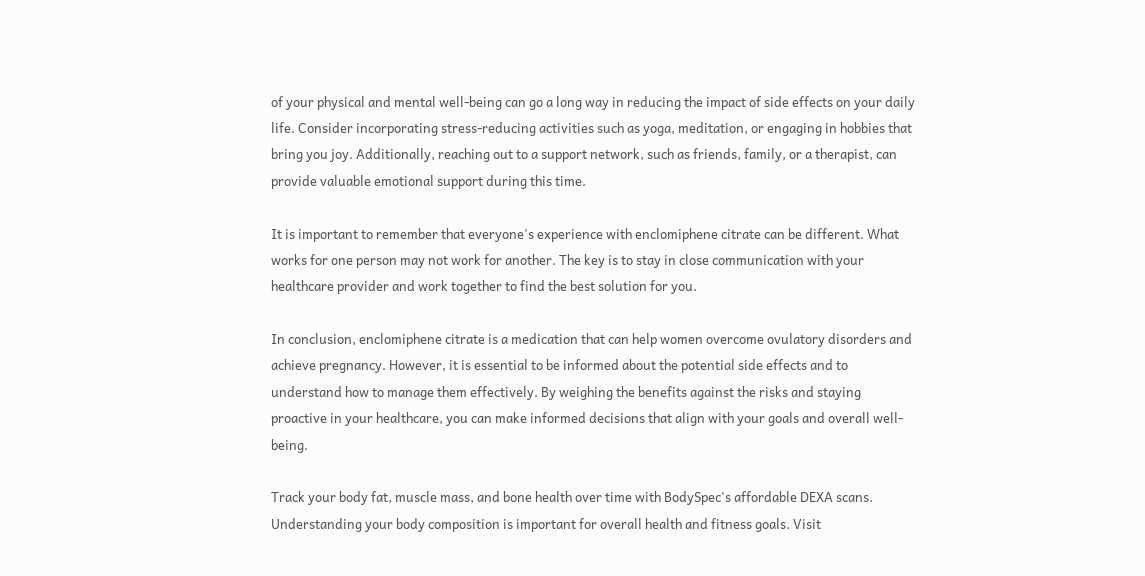of your physical and mental well-being can go a long way in reducing the impact of side effects on your daily life. Consider incorporating stress-reducing activities such as yoga, meditation, or engaging in hobbies that bring you joy. Additionally, reaching out to a support network, such as friends, family, or a therapist, can provide valuable emotional support during this time.

It is important to remember that everyone's experience with enclomiphene citrate can be different. What works for one person may not work for another. The key is to stay in close communication with your healthcare provider and work together to find the best solution for you.

In conclusion, enclomiphene citrate is a medication that can help women overcome ovulatory disorders and achieve pregnancy. However, it is essential to be informed about the potential side effects and to understand how to manage them effectively. By weighing the benefits against the risks and staying proactive in your healthcare, you can make informed decisions that align with your goals and overall well-being.

Track your body fat, muscle mass, and bone health over time with BodySpec's affordable DEXA scans. Understanding your body composition is important for overall health and fitness goals. Visit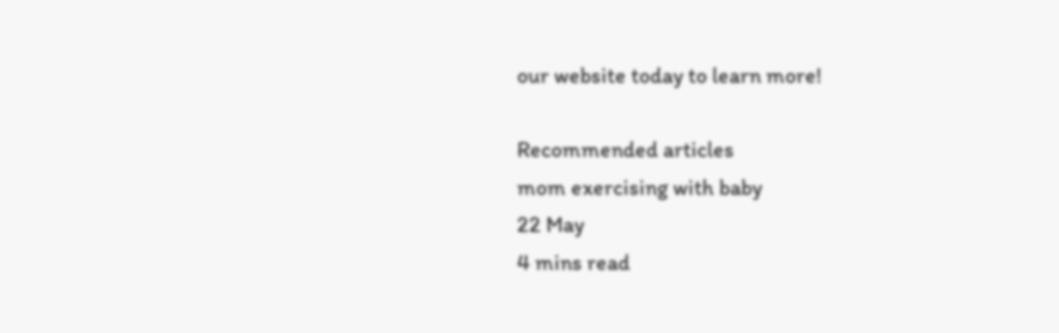our website today to learn more!

Recommended articles
mom exercising with baby
22 May
4 mins read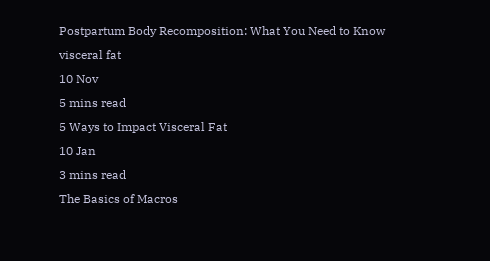Postpartum Body Recomposition: What You Need to Know
visceral fat
10 Nov
5 mins read
5 Ways to Impact Visceral Fat
10 Jan
3 mins read
The Basics of Macros